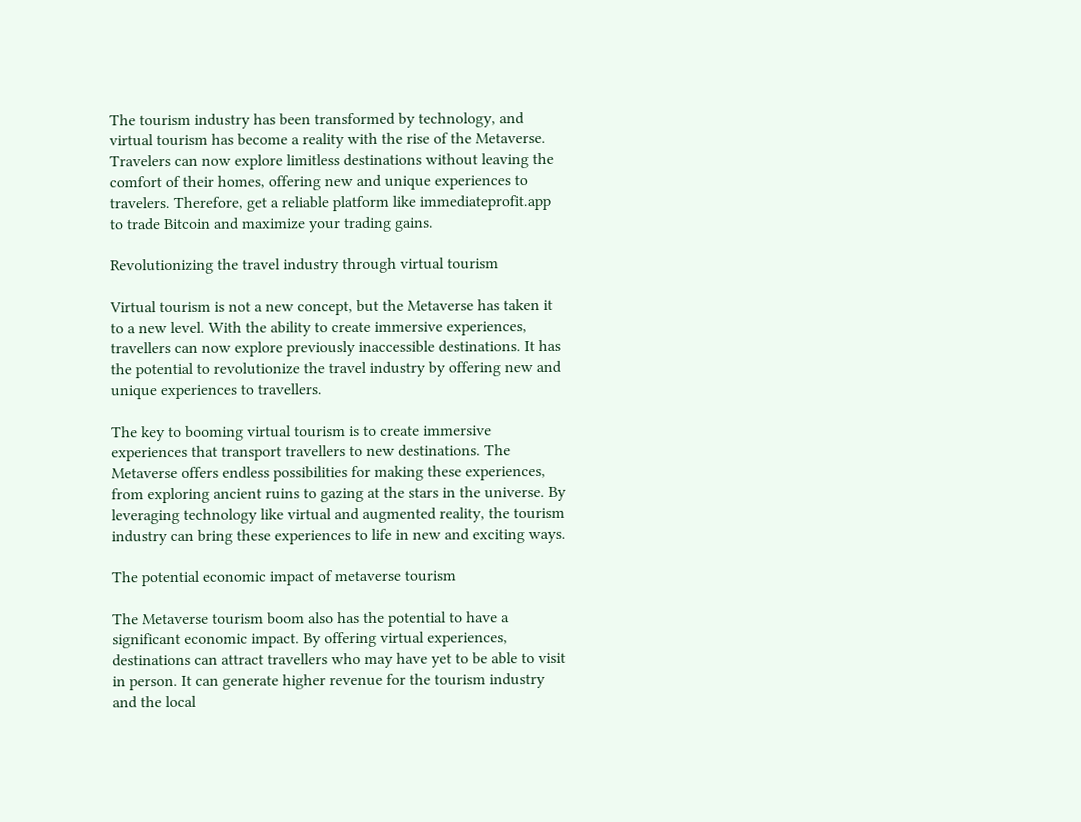The tourism industry has been transformed by technology, and virtual tourism has become a reality with the rise of the Metaverse. Travelers can now explore limitless destinations without leaving the comfort of their homes, offering new and unique experiences to travelers. Therefore, get a reliable platform like immediateprofit.app to trade Bitcoin and maximize your trading gains.

Revolutionizing the travel industry through virtual tourism

Virtual tourism is not a new concept, but the Metaverse has taken it to a new level. With the ability to create immersive experiences, travellers can now explore previously inaccessible destinations. It has the potential to revolutionize the travel industry by offering new and unique experiences to travellers.

The key to booming virtual tourism is to create immersive experiences that transport travellers to new destinations. The Metaverse offers endless possibilities for making these experiences, from exploring ancient ruins to gazing at the stars in the universe. By leveraging technology like virtual and augmented reality, the tourism industry can bring these experiences to life in new and exciting ways.

The potential economic impact of metaverse tourism

The Metaverse tourism boom also has the potential to have a significant economic impact. By offering virtual experiences, destinations can attract travellers who may have yet to be able to visit in person. It can generate higher revenue for the tourism industry and the local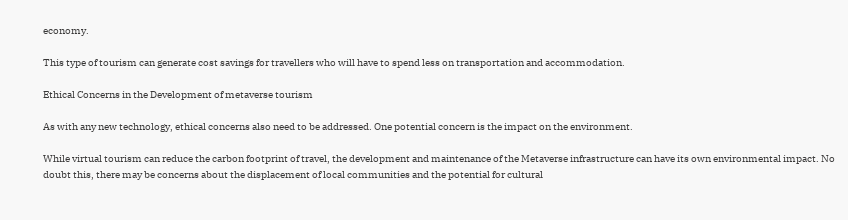economy.

This type of tourism can generate cost savings for travellers who will have to spend less on transportation and accommodation.

Ethical Concerns in the Development of metaverse tourism

As with any new technology, ethical concerns also need to be addressed. One potential concern is the impact on the environment.

While virtual tourism can reduce the carbon footprint of travel, the development and maintenance of the Metaverse infrastructure can have its own environmental impact. No doubt this, there may be concerns about the displacement of local communities and the potential for cultural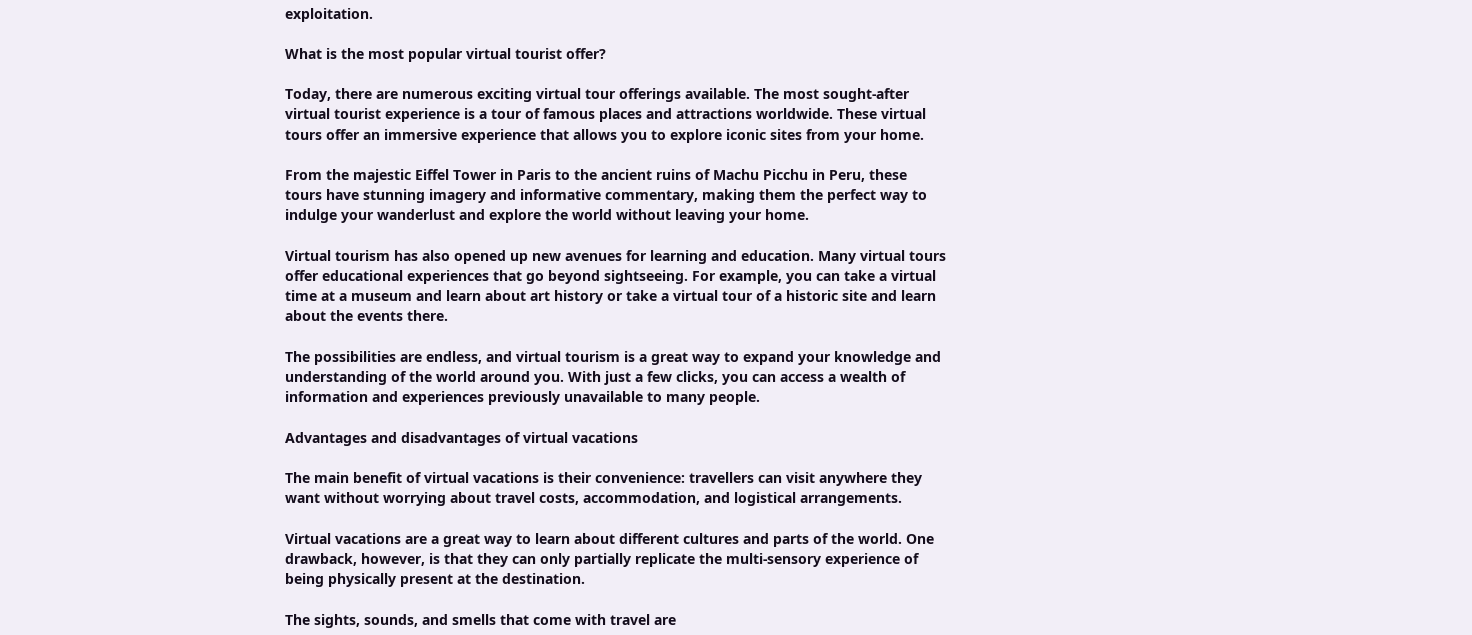exploitation.

What is the most popular virtual tourist offer?

Today, there are numerous exciting virtual tour offerings available. The most sought-after virtual tourist experience is a tour of famous places and attractions worldwide. These virtual tours offer an immersive experience that allows you to explore iconic sites from your home.

From the majestic Eiffel Tower in Paris to the ancient ruins of Machu Picchu in Peru, these tours have stunning imagery and informative commentary, making them the perfect way to indulge your wanderlust and explore the world without leaving your home.

Virtual tourism has also opened up new avenues for learning and education. Many virtual tours offer educational experiences that go beyond sightseeing. For example, you can take a virtual time at a museum and learn about art history or take a virtual tour of a historic site and learn about the events there.

The possibilities are endless, and virtual tourism is a great way to expand your knowledge and understanding of the world around you. With just a few clicks, you can access a wealth of information and experiences previously unavailable to many people.

Advantages and disadvantages of virtual vacations

The main benefit of virtual vacations is their convenience: travellers can visit anywhere they want without worrying about travel costs, accommodation, and logistical arrangements.

Virtual vacations are a great way to learn about different cultures and parts of the world. One drawback, however, is that they can only partially replicate the multi-sensory experience of being physically present at the destination.

The sights, sounds, and smells that come with travel are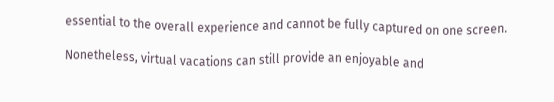essential to the overall experience and cannot be fully captured on one screen.

Nonetheless, virtual vacations can still provide an enjoyable and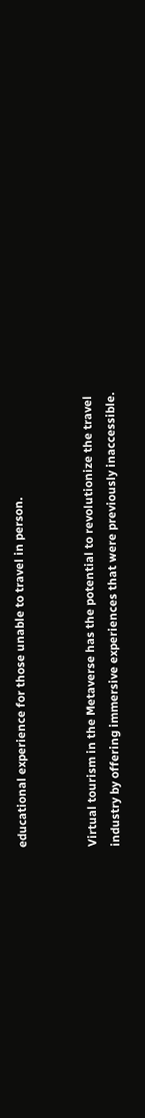educational experience for those unable to travel in person.


Virtual tourism in the Metaverse has the potential to revolutionize the travel industry by offering immersive experiences that were previously inaccessible.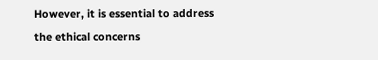However, it is essential to address the ethical concerns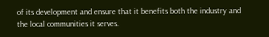of its development and ensure that it benefits both the industry and the local communities it serves.